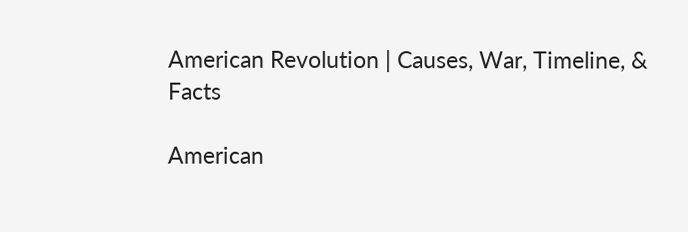American Revolution | Causes, War, Timeline, & Facts

American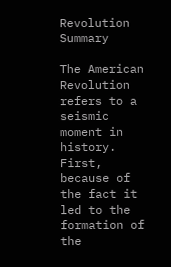Revolution Summary

The American Revolution refers to a seismic moment in history. First, because of the fact it led to the formation of the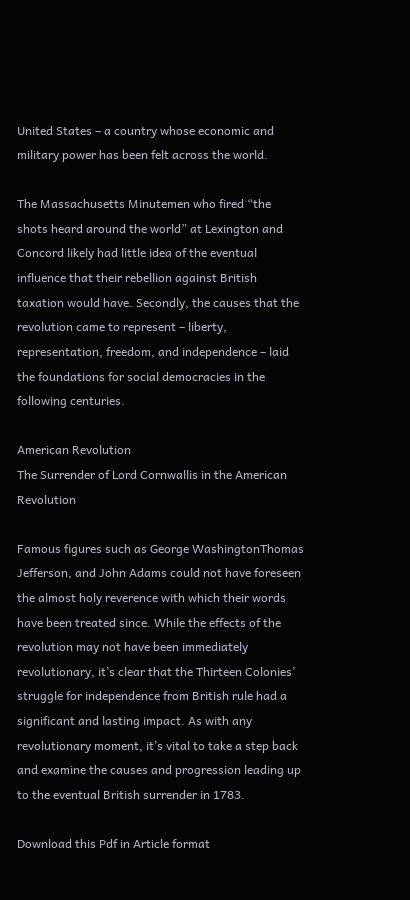United States – a country whose economic and military power has been felt across the world.

The Massachusetts Minutemen who fired “the shots heard around the world” at Lexington and Concord likely had little idea of the eventual influence that their rebellion against British taxation would have. Secondly, the causes that the revolution came to represent – liberty, representation, freedom, and independence – laid the foundations for social democracies in the following centuries.

American Revolution
The Surrender of Lord Cornwallis in the American Revolution

Famous figures such as George WashingtonThomas Jefferson, and John Adams could not have foreseen the almost holy reverence with which their words have been treated since. While the effects of the revolution may not have been immediately revolutionary, it’s clear that the Thirteen Colonies’ struggle for independence from British rule had a significant and lasting impact. As with any revolutionary moment, it’s vital to take a step back and examine the causes and progression leading up to the eventual British surrender in 1783.

Download this Pdf in Article format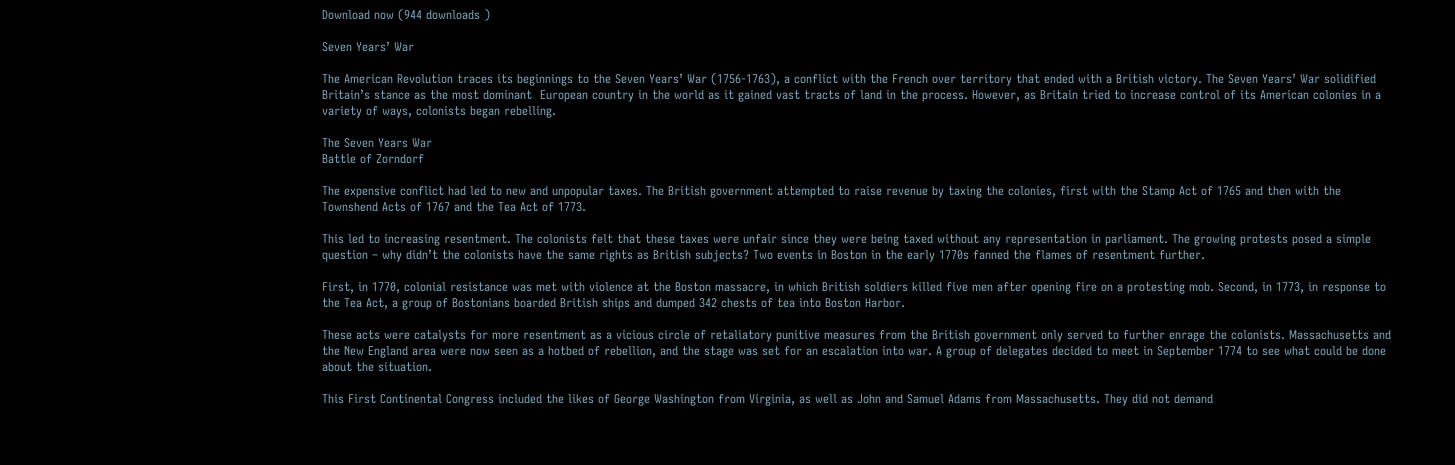Download now (944 downloads )

Seven Years’ War

The American Revolution traces its beginnings to the Seven Years’ War (1756-1763), a conflict with the French over territory that ended with a British victory. The Seven Years’ War solidified Britain’s stance as the most dominant  European country in the world as it gained vast tracts of land in the process. However, as Britain tried to increase control of its American colonies in a variety of ways, colonists began rebelling.

The Seven Years War
Battle of Zorndorf

The expensive conflict had led to new and unpopular taxes. The British government attempted to raise revenue by taxing the colonies, first with the Stamp Act of 1765 and then with the  Townshend Acts of 1767 and the Tea Act of 1773.

This led to increasing resentment. The colonists felt that these taxes were unfair since they were being taxed without any representation in parliament. The growing protests posed a simple question – why didn’t the colonists have the same rights as British subjects? Two events in Boston in the early 1770s fanned the flames of resentment further.

First, in 1770, colonial resistance was met with violence at the Boston massacre, in which British soldiers killed five men after opening fire on a protesting mob. Second, in 1773, in response to the Tea Act, a group of Bostonians boarded British ships and dumped 342 chests of tea into Boston Harbor.

These acts were catalysts for more resentment as a vicious circle of retaliatory punitive measures from the British government only served to further enrage the colonists. Massachusetts and the New England area were now seen as a hotbed of rebellion, and the stage was set for an escalation into war. A group of delegates decided to meet in September 1774 to see what could be done about the situation.

This First Continental Congress included the likes of George Washington from Virginia, as well as John and Samuel Adams from Massachusetts. They did not demand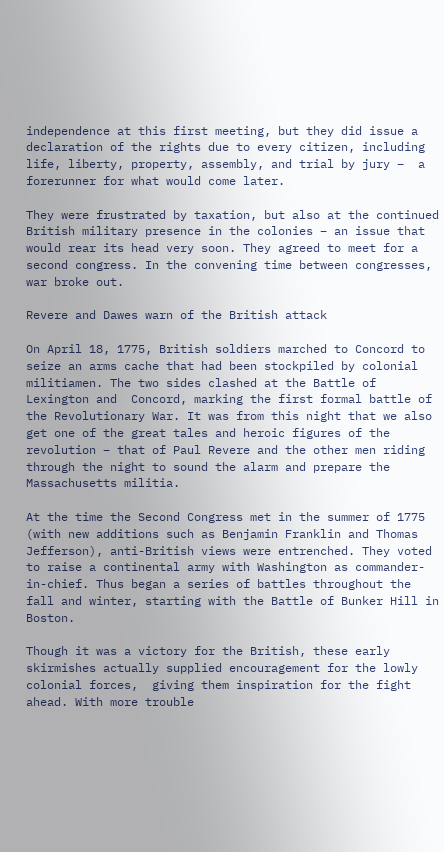independence at this first meeting, but they did issue a declaration of the rights due to every citizen, including life, liberty, property, assembly, and trial by jury –  a forerunner for what would come later.

They were frustrated by taxation, but also at the continued British military presence in the colonies – an issue that would rear its head very soon. They agreed to meet for a second congress. In the convening time between congresses, war broke out.

Revere and Dawes warn of the British attack

On April 18, 1775, British soldiers marched to Concord to seize an arms cache that had been stockpiled by colonial militiamen. The two sides clashed at the Battle of Lexington and  Concord, marking the first formal battle of the Revolutionary War. It was from this night that we also get one of the great tales and heroic figures of the revolution – that of Paul Revere and the other men riding through the night to sound the alarm and prepare the Massachusetts militia.

At the time the Second Congress met in the summer of 1775 (with new additions such as Benjamin Franklin and Thomas Jefferson), anti-British views were entrenched. They voted to raise a continental army with Washington as commander-in-chief. Thus began a series of battles throughout the fall and winter, starting with the Battle of Bunker Hill in Boston.

Though it was a victory for the British, these early skirmishes actually supplied encouragement for the lowly colonial forces,  giving them inspiration for the fight ahead. With more trouble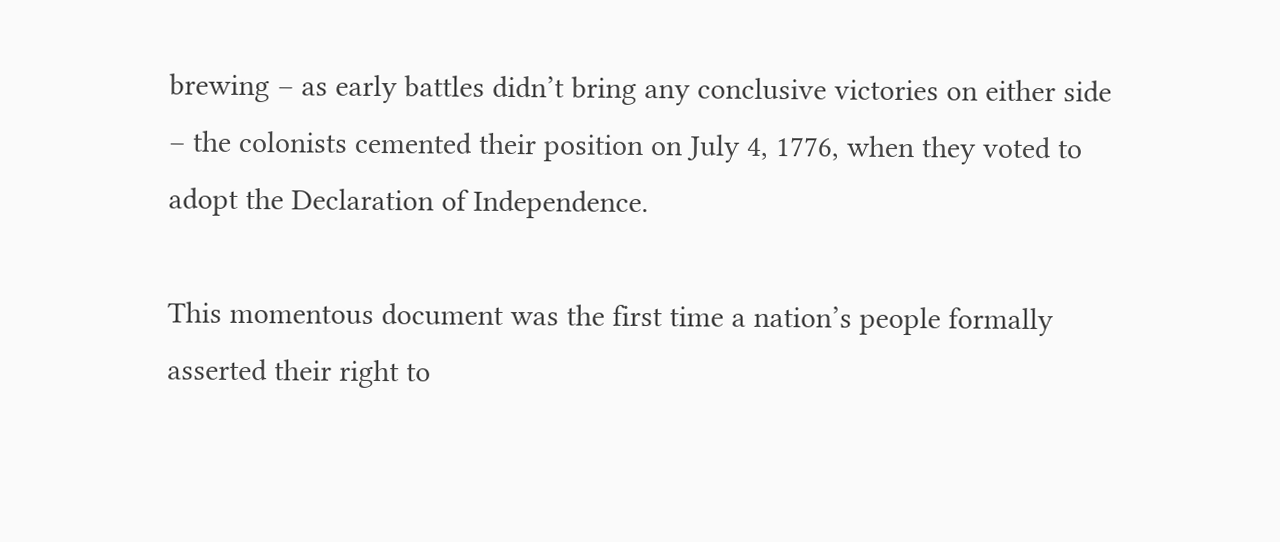brewing – as early battles didn’t bring any conclusive victories on either side – the colonists cemented their position on July 4, 1776, when they voted to adopt the Declaration of Independence.

This momentous document was the first time a nation’s people formally asserted their right to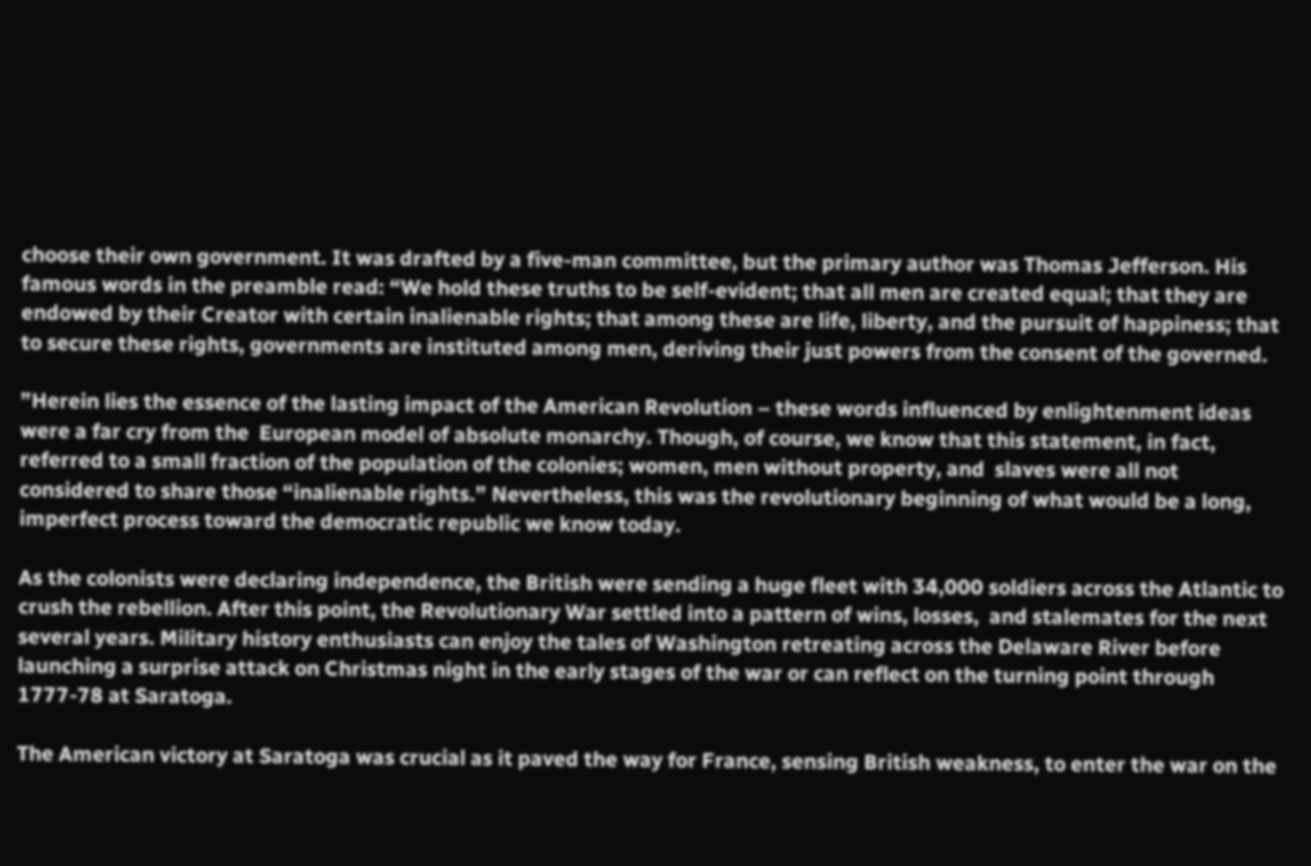choose their own government. It was drafted by a five-man committee, but the primary author was Thomas Jefferson. His famous words in the preamble read: “We hold these truths to be self-evident; that all men are created equal; that they are endowed by their Creator with certain inalienable rights; that among these are life, liberty, and the pursuit of happiness; that to secure these rights, governments are instituted among men, deriving their just powers from the consent of the governed.

”Herein lies the essence of the lasting impact of the American Revolution – these words influenced by enlightenment ideas were a far cry from the  European model of absolute monarchy. Though, of course, we know that this statement, in fact,  referred to a small fraction of the population of the colonies; women, men without property, and  slaves were all not considered to share those “inalienable rights.” Nevertheless, this was the revolutionary beginning of what would be a long, imperfect process toward the democratic republic we know today.

As the colonists were declaring independence, the British were sending a huge fleet with 34,000 soldiers across the Atlantic to crush the rebellion. After this point, the Revolutionary War settled into a pattern of wins, losses,  and stalemates for the next several years. Military history enthusiasts can enjoy the tales of Washington retreating across the Delaware River before launching a surprise attack on Christmas night in the early stages of the war or can reflect on the turning point through  1777-78 at Saratoga.

The American victory at Saratoga was crucial as it paved the way for France, sensing British weakness, to enter the war on the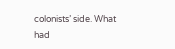colonists’ side. What had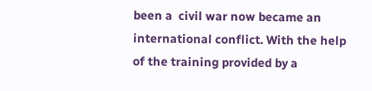been a  civil war now became an international conflict. With the help of the training provided by a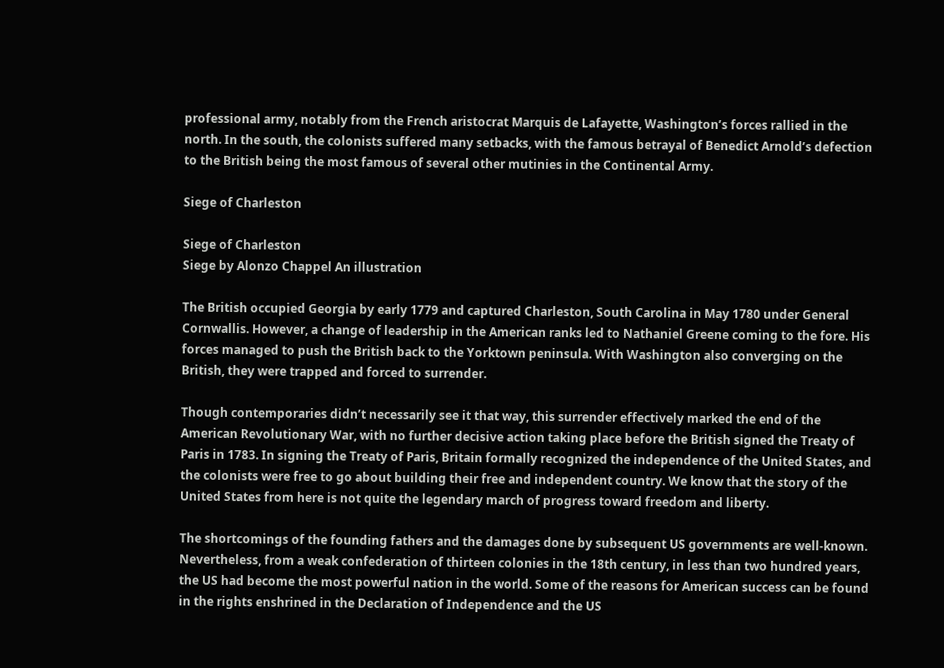professional army, notably from the French aristocrat Marquis de Lafayette, Washington’s forces rallied in the north. In the south, the colonists suffered many setbacks, with the famous betrayal of Benedict Arnold’s defection to the British being the most famous of several other mutinies in the Continental Army.

Siege of Charleston

Siege of Charleston
Siege by Alonzo Chappel An illustration

The British occupied Georgia by early 1779 and captured Charleston, South Carolina in May 1780 under General Cornwallis. However, a change of leadership in the American ranks led to Nathaniel Greene coming to the fore. His forces managed to push the British back to the Yorktown peninsula. With Washington also converging on the British, they were trapped and forced to surrender.

Though contemporaries didn’t necessarily see it that way, this surrender effectively marked the end of the American Revolutionary War, with no further decisive action taking place before the British signed the Treaty of Paris in 1783. In signing the Treaty of Paris, Britain formally recognized the independence of the United States, and the colonists were free to go about building their free and independent country. We know that the story of the United States from here is not quite the legendary march of progress toward freedom and liberty.

The shortcomings of the founding fathers and the damages done by subsequent US governments are well-known. Nevertheless, from a weak confederation of thirteen colonies in the 18th century, in less than two hundred years, the US had become the most powerful nation in the world. Some of the reasons for American success can be found in the rights enshrined in the Declaration of Independence and the US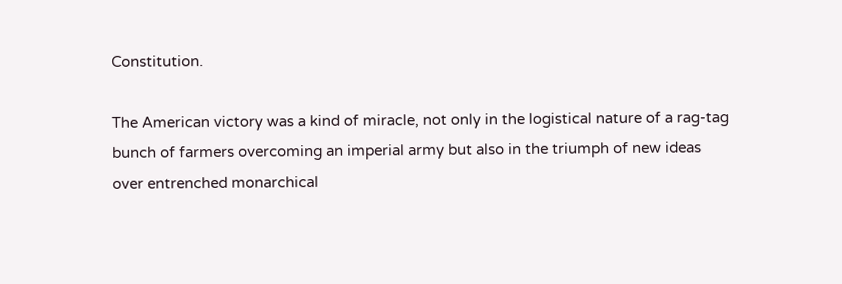Constitution.

The American victory was a kind of miracle, not only in the logistical nature of a rag-tag bunch of farmers overcoming an imperial army but also in the triumph of new ideas over entrenched monarchical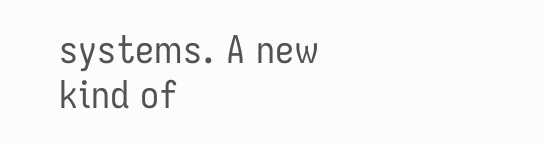systems. A new kind of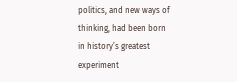politics, and new ways of thinking, had been born in history’s greatest experiment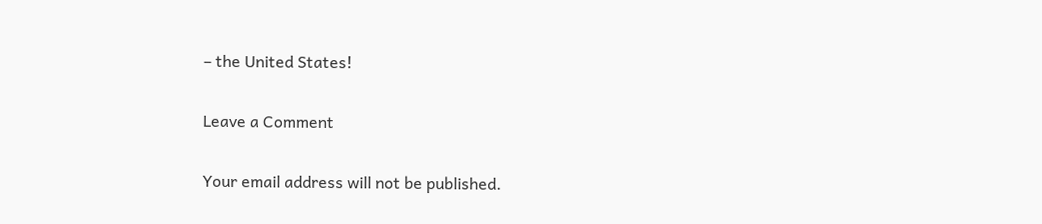– the United States!

Leave a Comment

Your email address will not be published.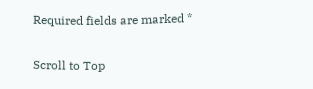Required fields are marked *

Scroll to Top